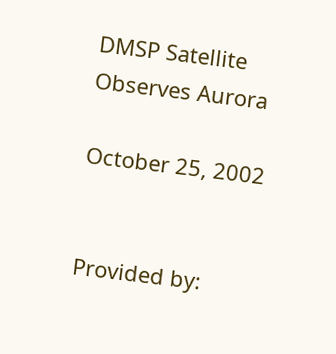DMSP Satellite Observes Aurora

October 25, 2002


Provided by: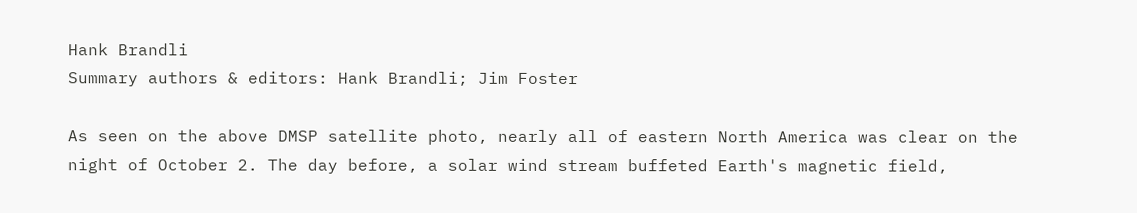Hank Brandli
Summary authors & editors: Hank Brandli; Jim Foster

As seen on the above DMSP satellite photo, nearly all of eastern North America was clear on the night of October 2. The day before, a solar wind stream buffeted Earth's magnetic field,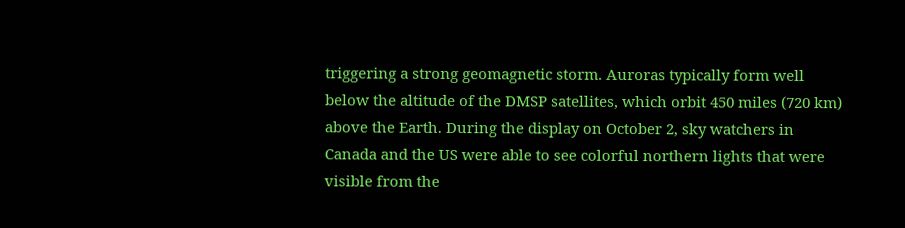triggering a strong geomagnetic storm. Auroras typically form well below the altitude of the DMSP satellites, which orbit 450 miles (720 km) above the Earth. During the display on October 2, sky watchers in Canada and the US were able to see colorful northern lights that were visible from the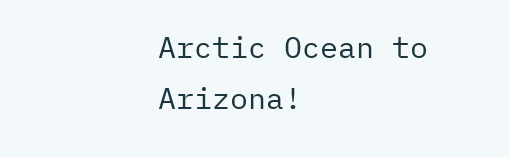Arctic Ocean to Arizona!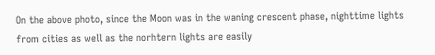On the above photo, since the Moon was in the waning crescent phase, nighttime lights from cities as well as the norhtern lights are easily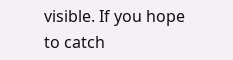visible. If you hope to catch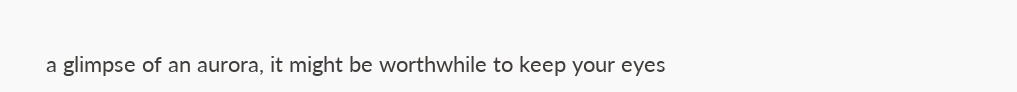a glimpse of an aurora, it might be worthwhile to keep your eyes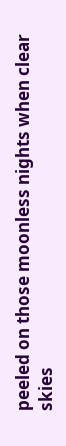peeled on those moonless nights when clear skies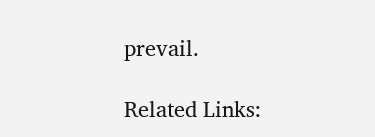prevail.

Related Links: